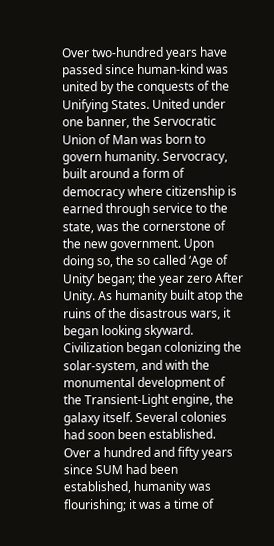Over two-hundred years have passed since human-kind was united by the conquests of the Unifying States. United under one banner, the Servocratic Union of Man was born to govern humanity. Servocracy, built around a form of democracy where citizenship is earned through service to the state, was the cornerstone of the new government. Upon doing so, the so called ‘Age of Unity’ began; the year zero After Unity. As humanity built atop the ruins of the disastrous wars, it began looking skyward. Civilization began colonizing the solar-system, and with the monumental development of the Transient-Light engine, the galaxy itself. Several colonies had soon been established. Over a hundred and fifty years since SUM had been established, humanity was flourishing; it was a time of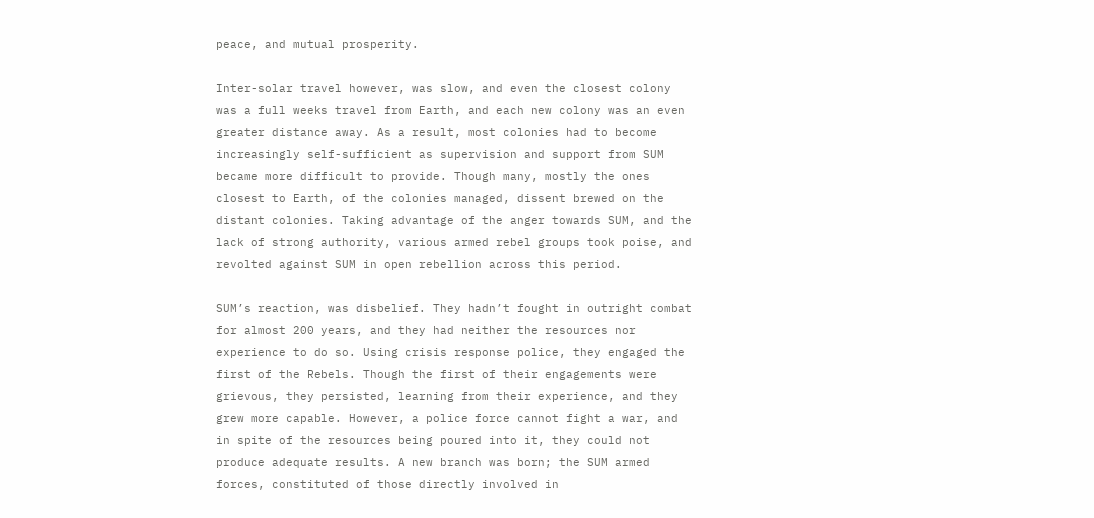peace, and mutual prosperity.

Inter-solar travel however, was slow, and even the closest colony was a full weeks travel from Earth, and each new colony was an even greater distance away. As a result, most colonies had to become increasingly self-sufficient as supervision and support from SUM became more difficult to provide. Though many, mostly the ones closest to Earth, of the colonies managed, dissent brewed on the distant colonies. Taking advantage of the anger towards SUM, and the lack of strong authority, various armed rebel groups took poise, and revolted against SUM in open rebellion across this period.

SUM’s reaction, was disbelief. They hadn’t fought in outright combat for almost 200 years, and they had neither the resources nor experience to do so. Using crisis response police, they engaged the first of the Rebels. Though the first of their engagements were grievous, they persisted, learning from their experience, and they grew more capable. However, a police force cannot fight a war, and in spite of the resources being poured into it, they could not produce adequate results. A new branch was born; the SUM armed forces, constituted of those directly involved in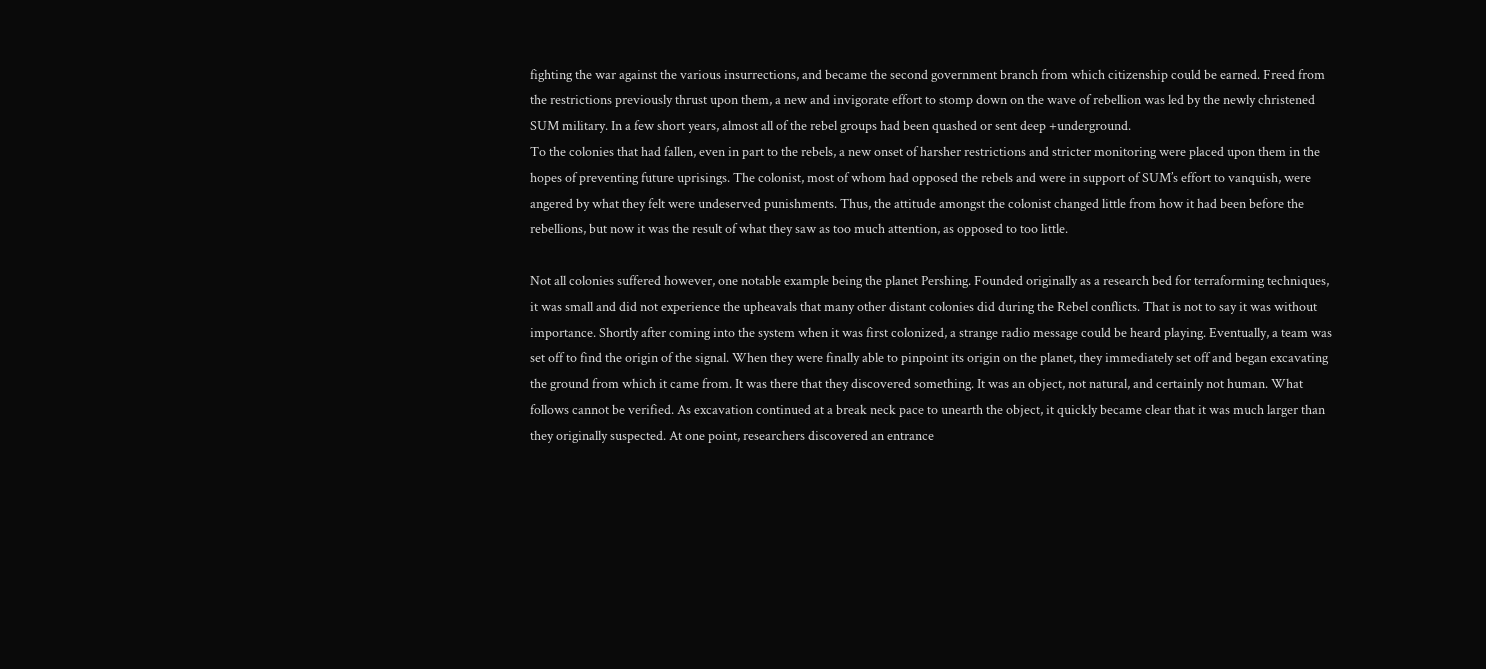fighting the war against the various insurrections, and became the second government branch from which citizenship could be earned. Freed from the restrictions previously thrust upon them, a new and invigorate effort to stomp down on the wave of rebellion was led by the newly christened SUM military. In a few short years, almost all of the rebel groups had been quashed or sent deep +underground.
To the colonies that had fallen, even in part to the rebels, a new onset of harsher restrictions and stricter monitoring were placed upon them in the hopes of preventing future uprisings. The colonist, most of whom had opposed the rebels and were in support of SUM’s effort to vanquish, were angered by what they felt were undeserved punishments. Thus, the attitude amongst the colonist changed little from how it had been before the rebellions, but now it was the result of what they saw as too much attention, as opposed to too little.

Not all colonies suffered however, one notable example being the planet Pershing. Founded originally as a research bed for terraforming techniques, it was small and did not experience the upheavals that many other distant colonies did during the Rebel conflicts. That is not to say it was without importance. Shortly after coming into the system when it was first colonized, a strange radio message could be heard playing. Eventually, a team was set off to find the origin of the signal. When they were finally able to pinpoint its origin on the planet, they immediately set off and began excavating the ground from which it came from. It was there that they discovered something. It was an object, not natural, and certainly not human. What follows cannot be verified. As excavation continued at a break neck pace to unearth the object, it quickly became clear that it was much larger than they originally suspected. At one point, researchers discovered an entrance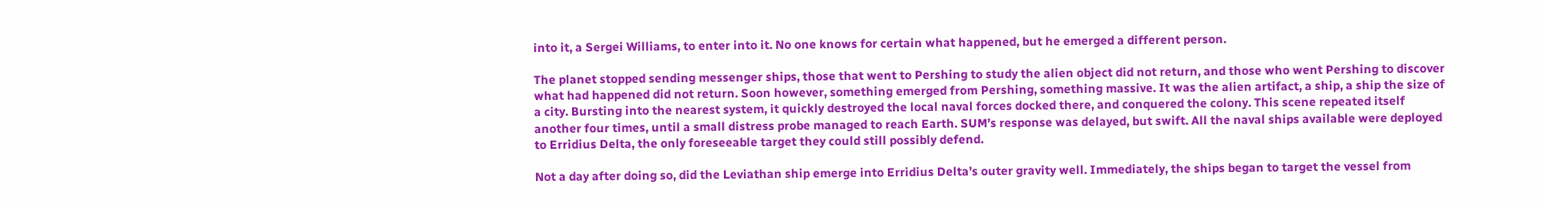into it, a Sergei Williams, to enter into it. No one knows for certain what happened, but he emerged a different person.

The planet stopped sending messenger ships, those that went to Pershing to study the alien object did not return, and those who went Pershing to discover what had happened did not return. Soon however, something emerged from Pershing, something massive. It was the alien artifact, a ship, a ship the size of a city. Bursting into the nearest system, it quickly destroyed the local naval forces docked there, and conquered the colony. This scene repeated itself another four times, until a small distress probe managed to reach Earth. SUM’s response was delayed, but swift. All the naval ships available were deployed to Erridius Delta, the only foreseeable target they could still possibly defend.

Not a day after doing so, did the Leviathan ship emerge into Erridius Delta’s outer gravity well. Immediately, the ships began to target the vessel from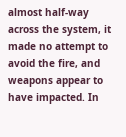almost half-way across the system, it made no attempt to avoid the fire, and weapons appear to have impacted. In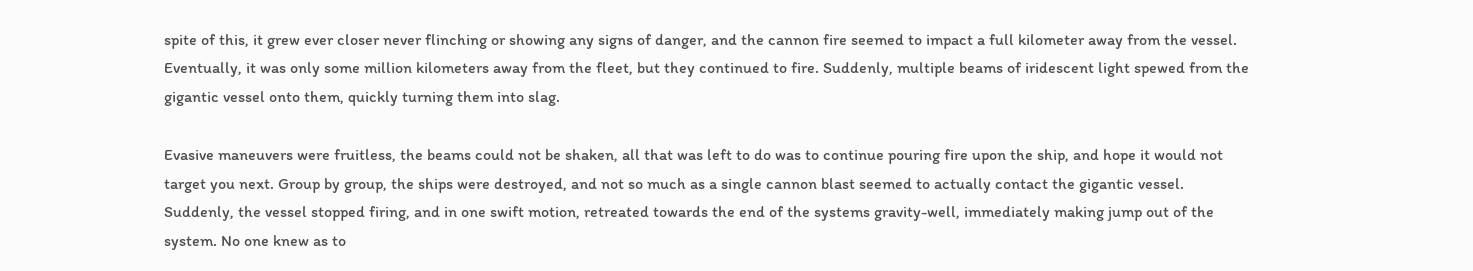spite of this, it grew ever closer never flinching or showing any signs of danger, and the cannon fire seemed to impact a full kilometer away from the vessel. Eventually, it was only some million kilometers away from the fleet, but they continued to fire. Suddenly, multiple beams of iridescent light spewed from the gigantic vessel onto them, quickly turning them into slag.

Evasive maneuvers were fruitless, the beams could not be shaken, all that was left to do was to continue pouring fire upon the ship, and hope it would not target you next. Group by group, the ships were destroyed, and not so much as a single cannon blast seemed to actually contact the gigantic vessel. Suddenly, the vessel stopped firing, and in one swift motion, retreated towards the end of the systems gravity-well, immediately making jump out of the system. No one knew as to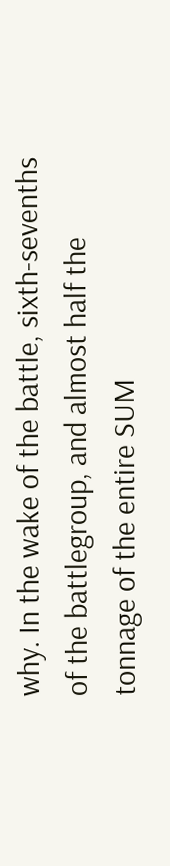why. In the wake of the battle, sixth-sevenths of the battlegroup, and almost half the tonnage of the entire SUM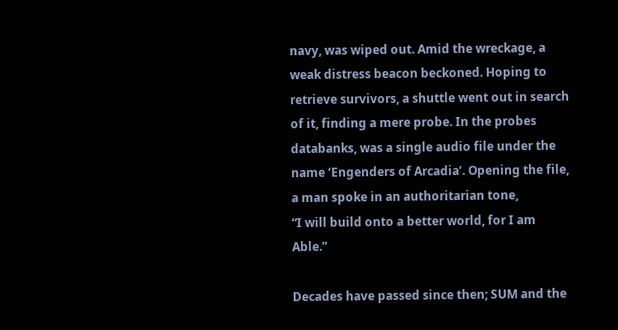navy, was wiped out. Amid the wreckage, a weak distress beacon beckoned. Hoping to retrieve survivors, a shuttle went out in search of it, finding a mere probe. In the probes databanks, was a single audio file under the name ‘Engenders of Arcadia’. Opening the file, a man spoke in an authoritarian tone,
“I will build onto a better world, for I am Able.”

Decades have passed since then; SUM and the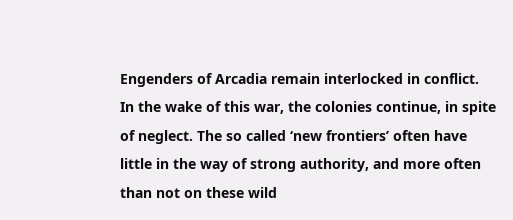Engenders of Arcadia remain interlocked in conflict. In the wake of this war, the colonies continue, in spite of neglect. The so called ‘new frontiers’ often have little in the way of strong authority, and more often than not on these wild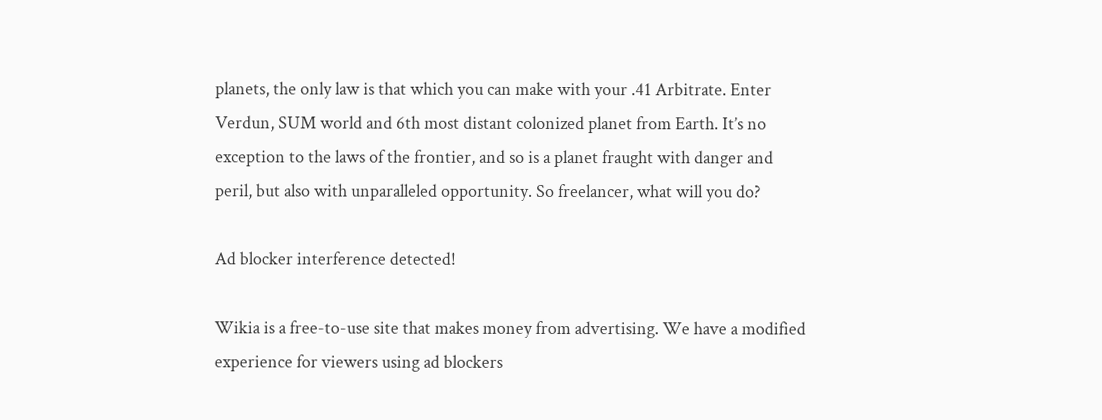planets, the only law is that which you can make with your .41 Arbitrate. Enter Verdun, SUM world and 6th most distant colonized planet from Earth. It’s no exception to the laws of the frontier, and so is a planet fraught with danger and peril, but also with unparalleled opportunity. So freelancer, what will you do?

Ad blocker interference detected!

Wikia is a free-to-use site that makes money from advertising. We have a modified experience for viewers using ad blockers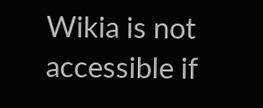Wikia is not accessible if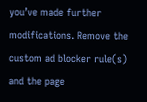you’ve made further modifications. Remove the custom ad blocker rule(s) and the page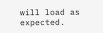will load as expected.